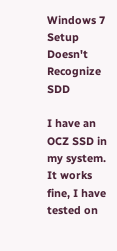Windows 7 Setup Doesn't Recognize SDD

I have an OCZ SSD in my system. It works fine, I have tested on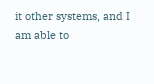it other systems, and I am able to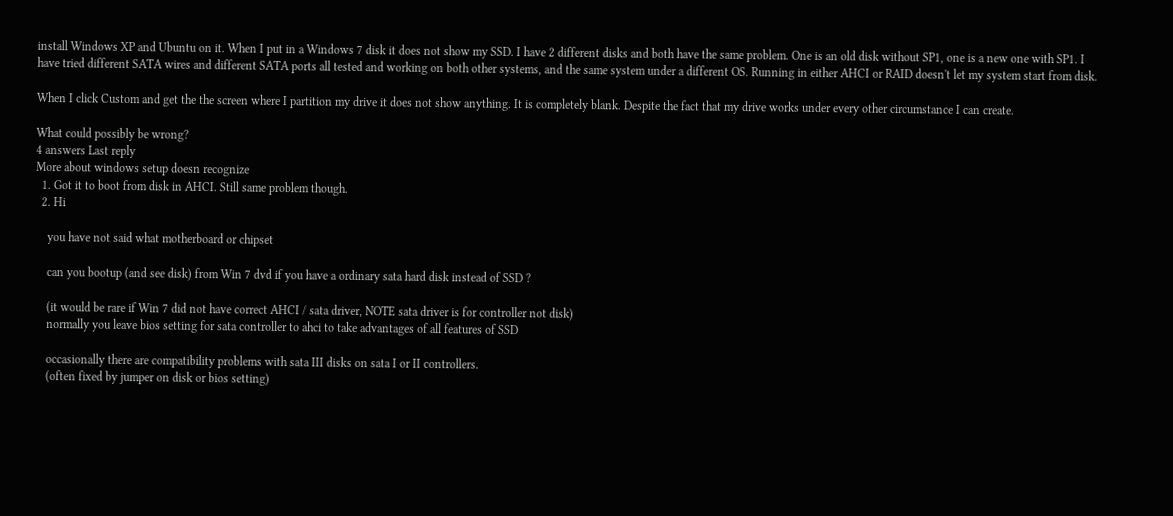install Windows XP and Ubuntu on it. When I put in a Windows 7 disk it does not show my SSD. I have 2 different disks and both have the same problem. One is an old disk without SP1, one is a new one with SP1. I have tried different SATA wires and different SATA ports all tested and working on both other systems, and the same system under a different OS. Running in either AHCI or RAID doesn't let my system start from disk.

When I click Custom and get the the screen where I partition my drive it does not show anything. It is completely blank. Despite the fact that my drive works under every other circumstance I can create.

What could possibly be wrong?
4 answers Last reply
More about windows setup doesn recognize
  1. Got it to boot from disk in AHCI. Still same problem though.
  2. Hi

    you have not said what motherboard or chipset

    can you bootup (and see disk) from Win 7 dvd if you have a ordinary sata hard disk instead of SSD ?

    (it would be rare if Win 7 did not have correct AHCI / sata driver, NOTE sata driver is for controller not disk)
    normally you leave bios setting for sata controller to ahci to take advantages of all features of SSD

    occasionally there are compatibility problems with sata III disks on sata I or II controllers.
    (often fixed by jumper on disk or bios setting)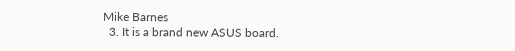Mike Barnes
  3. It is a brand new ASUS board.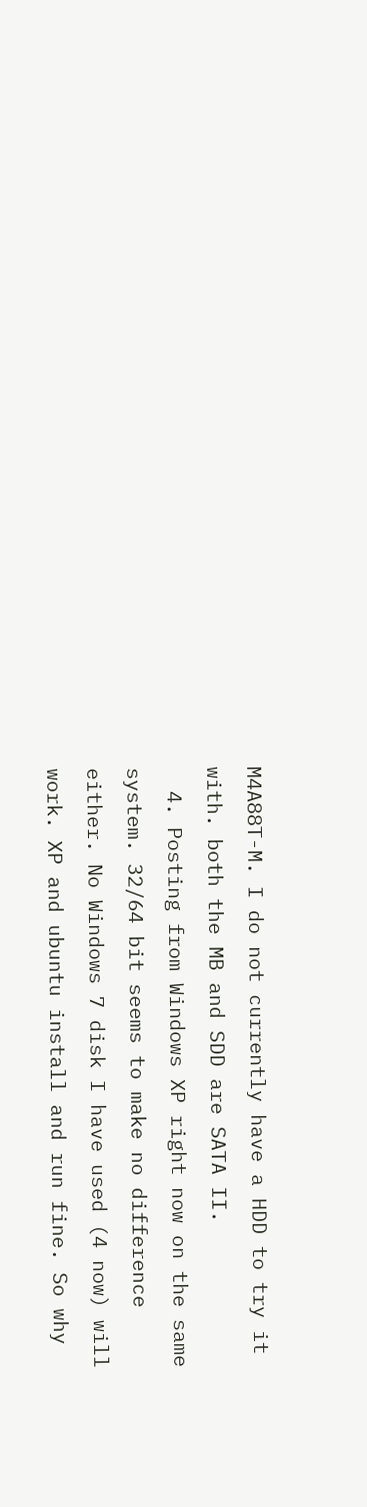M4A88T-M. I do not currently have a HDD to try it with. both the MB and SDD are SATA II.
  4. Posting from Windows XP right now on the same system. 32/64 bit seems to make no difference either. No Windows 7 disk I have used (4 now) will work. XP and ubuntu install and run fine. So why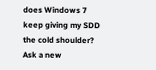does Windows 7 keep giving my SDD the cold shoulder?
Ask a new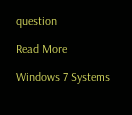question

Read More

Windows 7 Systems